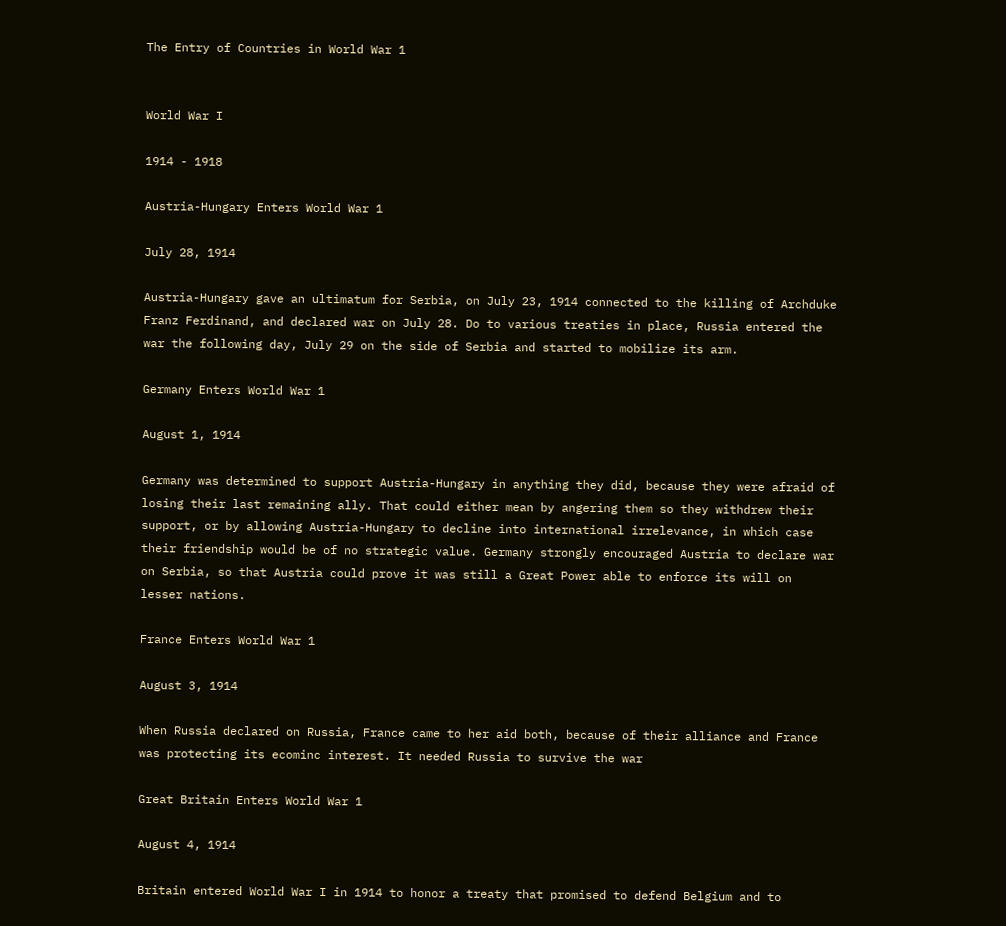The Entry of Countries in World War 1


World War I

1914 - 1918

Austria-Hungary Enters World War 1

July 28, 1914

Austria-Hungary gave an ultimatum for Serbia, on July 23, 1914 connected to the killing of Archduke Franz Ferdinand, and declared war on July 28. Do to various treaties in place, Russia entered the war the following day, July 29 on the side of Serbia and started to mobilize its arm.

Germany Enters World War 1

August 1, 1914

Germany was determined to support Austria-Hungary in anything they did, because they were afraid of losing their last remaining ally. That could either mean by angering them so they withdrew their support, or by allowing Austria-Hungary to decline into international irrelevance, in which case their friendship would be of no strategic value. Germany strongly encouraged Austria to declare war on Serbia, so that Austria could prove it was still a Great Power able to enforce its will on lesser nations.

France Enters World War 1

August 3, 1914

When Russia declared on Russia, France came to her aid both, because of their alliance and France was protecting its ecominc interest. It needed Russia to survive the war

Great Britain Enters World War 1

August 4, 1914

Britain entered World War I in 1914 to honor a treaty that promised to defend Belgium and to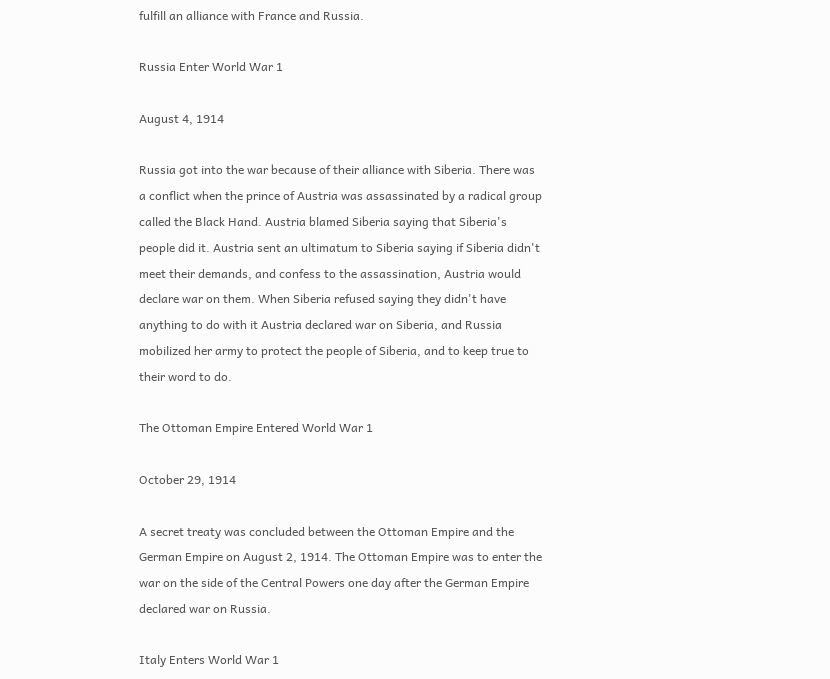fulfill an alliance with France and Russia.

Russia Enter World War 1

August 4, 1914

Russia got into the war because of their alliance with Siberia. There was a conflict when the prince of Austria was assassinated by a radical group called the Black Hand. Austria blamed Siberia saying that Siberia's people did it. Austria sent an ultimatum to Siberia saying if Siberia didn't meet their demands, and confess to the assassination, Austria would declare war on them. When Siberia refused saying they didn't have anything to do with it Austria declared war on Siberia, and Russia mobilized her army to protect the people of Siberia, and to keep true to their word to do.

The Ottoman Empire Entered World War 1

October 29, 1914

A secret treaty was concluded between the Ottoman Empire and the German Empire on August 2, 1914. The Ottoman Empire was to enter the war on the side of the Central Powers one day after the German Empire declared war on Russia.

Italy Enters World War 1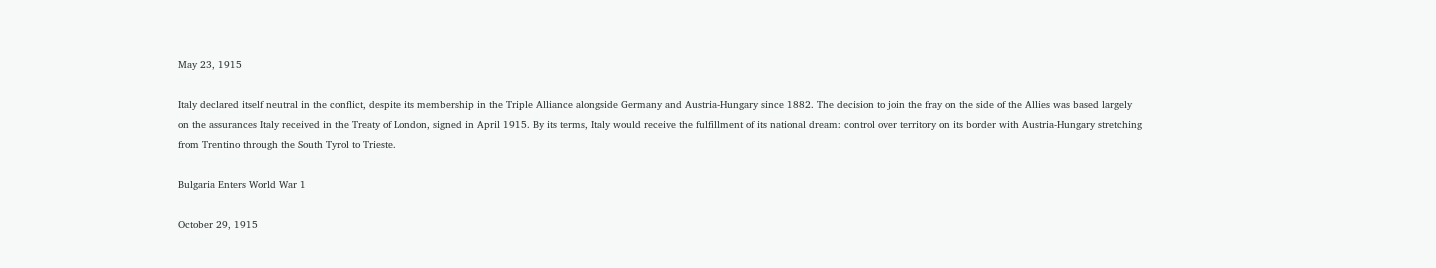May 23, 1915

Italy declared itself neutral in the conflict, despite its membership in the Triple Alliance alongside Germany and Austria-Hungary since 1882. The decision to join the fray on the side of the Allies was based largely on the assurances Italy received in the Treaty of London, signed in April 1915. By its terms, Italy would receive the fulfillment of its national dream: control over territory on its border with Austria-Hungary stretching from Trentino through the South Tyrol to Trieste.

Bulgaria Enters World War 1

October 29, 1915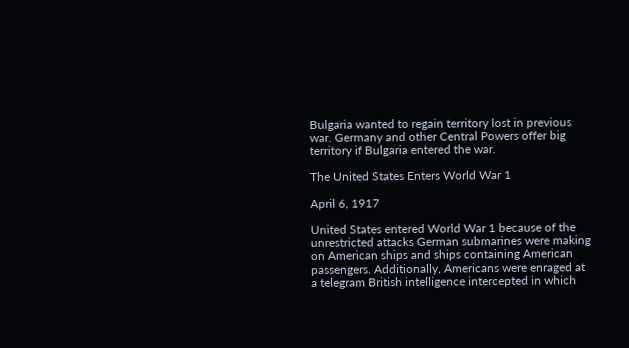Bulgaria wanted to regain territory lost in previous war. Germany and other Central Powers offer big territory if Bulgaria entered the war.

The United States Enters World War 1

April 6, 1917

United States entered World War 1 because of the unrestricted attacks German submarines were making on American ships and ships containing American passengers. Additionally, Americans were enraged at a telegram British intelligence intercepted in which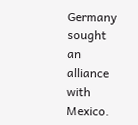Germany sought an alliance with Mexico.